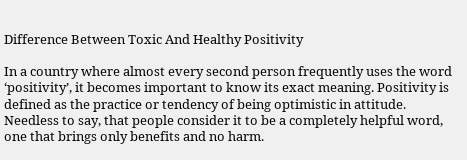Difference Between Toxic And Healthy Positivity

In a country where almost every second person frequently uses the word ‘positivity’, it becomes important to know its exact meaning. Positivity is defined as the practice or tendency of being optimistic in attitude. Needless to say, that people consider it to be a completely helpful word, one that brings only benefits and no harm.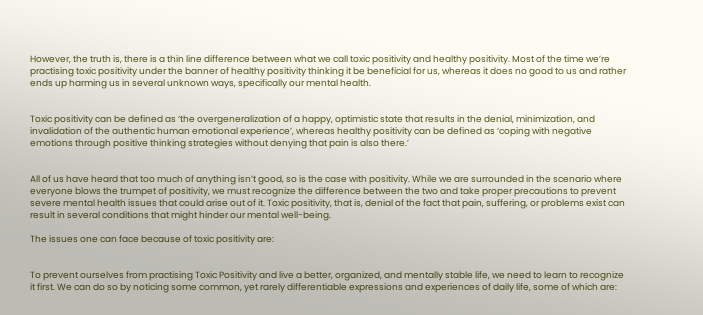However, the truth is, there is a thin line difference between what we call toxic positivity and healthy positivity. Most of the time we’re practising toxic positivity under the banner of healthy positivity thinking it be beneficial for us, whereas it does no good to us and rather ends up harming us in several unknown ways, specifically our mental health.


Toxic positivity can be defined as ‘the overgeneralization of a happy, optimistic state that results in the denial, minimization, and invalidation of the authentic human emotional experience’, whereas healthy positivity can be defined as ‘coping with negative emotions through positive thinking strategies without denying that pain is also there.’


All of us have heard that too much of anything isn’t good, so is the case with positivity. While we are surrounded in the scenario where everyone blows the trumpet of positivity, we must recognize the difference between the two and take proper precautions to prevent severe mental health issues that could arise out of it. Toxic positivity, that is, denial of the fact that pain, suffering, or problems exist can result in several conditions that might hinder our mental well-being.

The issues one can face because of toxic positivity are:


To prevent ourselves from practising Toxic Positivity and live a better, organized, and mentally stable life, we need to learn to recognize it first. We can do so by noticing some common, yet rarely differentiable expressions and experiences of daily life, some of which are: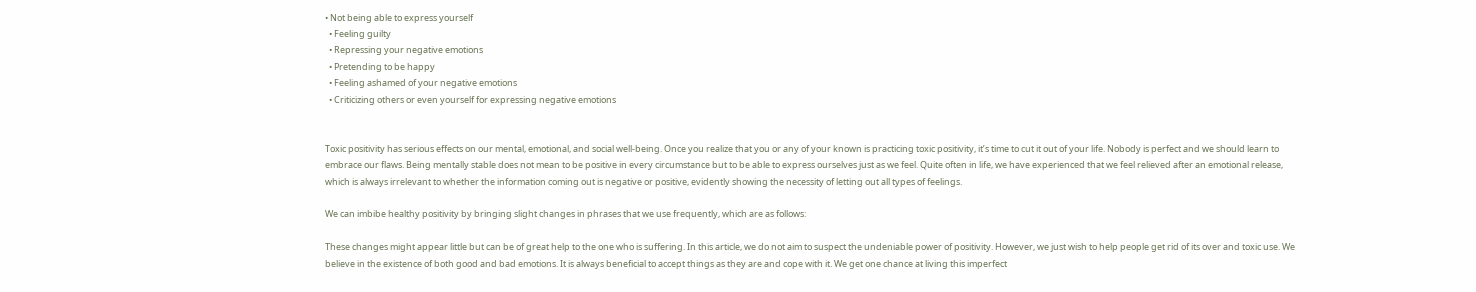• Not being able to express yourself
  • Feeling guilty
  • Repressing your negative emotions
  • Pretending to be happy
  • Feeling ashamed of your negative emotions
  • Criticizing others or even yourself for expressing negative emotions


Toxic positivity has serious effects on our mental, emotional, and social well-being. Once you realize that you or any of your known is practicing toxic positivity, it’s time to cut it out of your life. Nobody is perfect and we should learn to embrace our flaws. Being mentally stable does not mean to be positive in every circumstance but to be able to express ourselves just as we feel. Quite often in life, we have experienced that we feel relieved after an emotional release, which is always irrelevant to whether the information coming out is negative or positive, evidently showing the necessity of letting out all types of feelings.

We can imbibe healthy positivity by bringing slight changes in phrases that we use frequently, which are as follows:

These changes might appear little but can be of great help to the one who is suffering. In this article, we do not aim to suspect the undeniable power of positivity. However, we just wish to help people get rid of its over and toxic use. We believe in the existence of both good and bad emotions. It is always beneficial to accept things as they are and cope with it. We get one chance at living this imperfect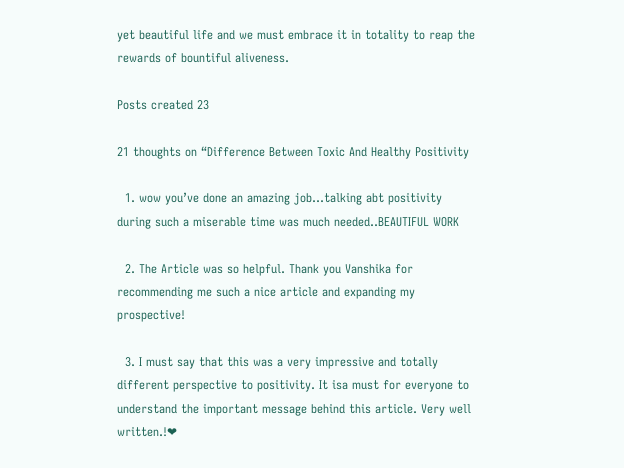yet beautiful life and we must embrace it in totality to reap the rewards of bountiful aliveness.

Posts created 23

21 thoughts on “Difference Between Toxic And Healthy Positivity

  1. wow you’ve done an amazing job…talking abt positivity during such a miserable time was much needed..BEAUTIFUL WORK

  2. The Article was so helpful. Thank you Vanshika for recommending me such a nice article and expanding my prospective!

  3. I must say that this was a very impressive and totally different perspective to positivity. It isa must for everyone to understand the important message behind this article. Very well written.!❤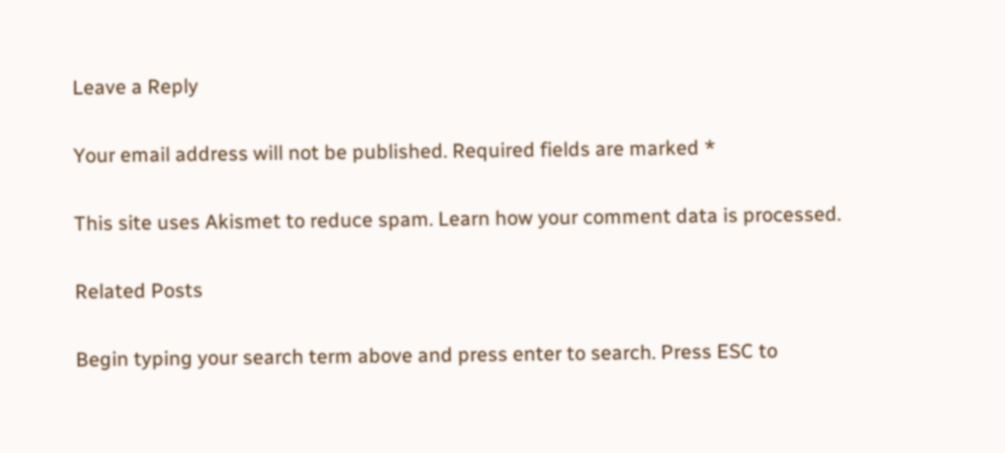Leave a Reply

Your email address will not be published. Required fields are marked *

This site uses Akismet to reduce spam. Learn how your comment data is processed.

Related Posts

Begin typing your search term above and press enter to search. Press ESC to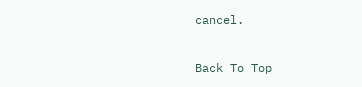cancel.

Back To Top